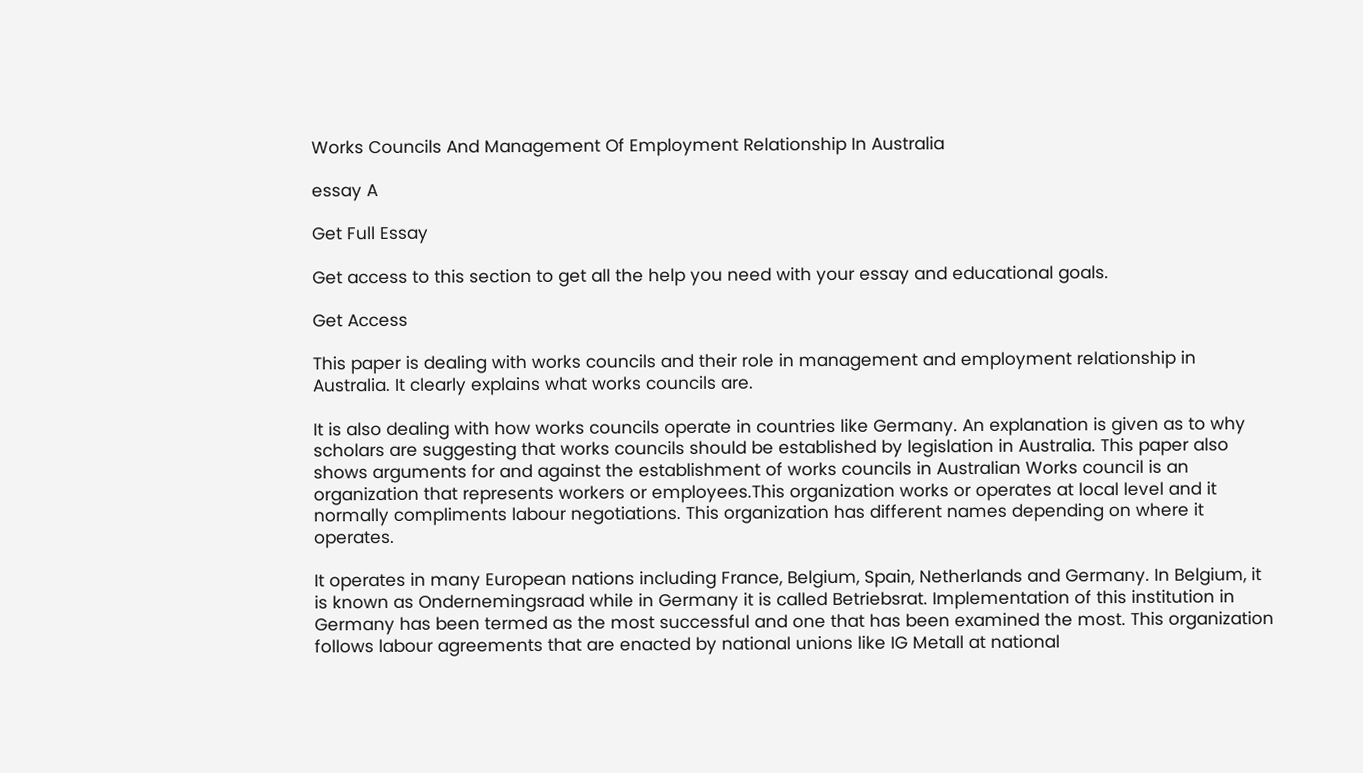Works Councils And Management Of Employment Relationship In Australia

essay A

Get Full Essay

Get access to this section to get all the help you need with your essay and educational goals.

Get Access

This paper is dealing with works councils and their role in management and employment relationship in Australia. It clearly explains what works councils are.

It is also dealing with how works councils operate in countries like Germany. An explanation is given as to why scholars are suggesting that works councils should be established by legislation in Australia. This paper also shows arguments for and against the establishment of works councils in Australian Works council is an organization that represents workers or employees.This organization works or operates at local level and it normally compliments labour negotiations. This organization has different names depending on where it operates.

It operates in many European nations including France, Belgium, Spain, Netherlands and Germany. In Belgium, it is known as Ondernemingsraad while in Germany it is called Betriebsrat. Implementation of this institution in Germany has been termed as the most successful and one that has been examined the most. This organization follows labour agreements that are enacted by national unions like IG Metall at national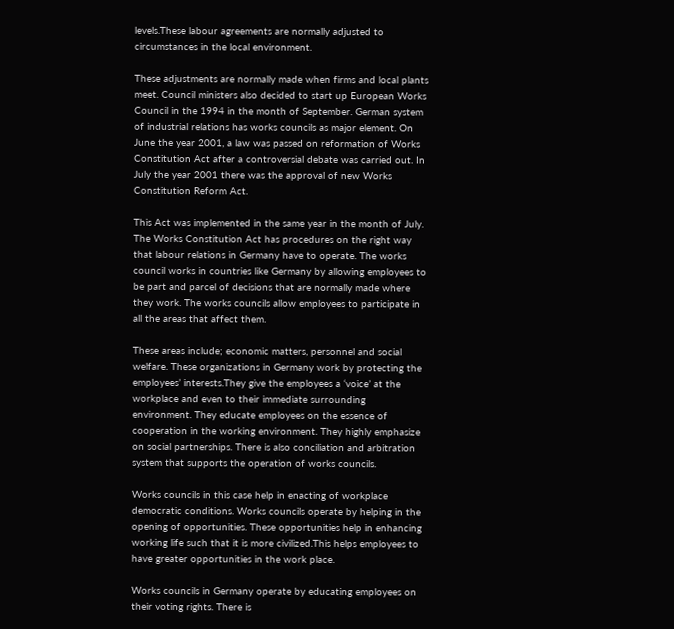levels.These labour agreements are normally adjusted to circumstances in the local environment.

These adjustments are normally made when firms and local plants meet. Council ministers also decided to start up European Works Council in the 1994 in the month of September. German system of industrial relations has works councils as major element. On June the year 2001, a law was passed on reformation of Works Constitution Act after a controversial debate was carried out. In July the year 2001 there was the approval of new Works Constitution Reform Act.

This Act was implemented in the same year in the month of July. The Works Constitution Act has procedures on the right way that labour relations in Germany have to operate. The works council works in countries like Germany by allowing employees to be part and parcel of decisions that are normally made where they work. The works councils allow employees to participate in all the areas that affect them.

These areas include; economic matters, personnel and social welfare. These organizations in Germany work by protecting the employees’ interests.They give the employees a ‘voice’ at the workplace and even to their immediate surrounding environment. They educate employees on the essence of cooperation in the working environment. They highly emphasize on social partnerships. There is also conciliation and arbitration system that supports the operation of works councils.

Works councils in this case help in enacting of workplace democratic conditions. Works councils operate by helping in the opening of opportunities. These opportunities help in enhancing working life such that it is more civilized.This helps employees to have greater opportunities in the work place.

Works councils in Germany operate by educating employees on their voting rights. There is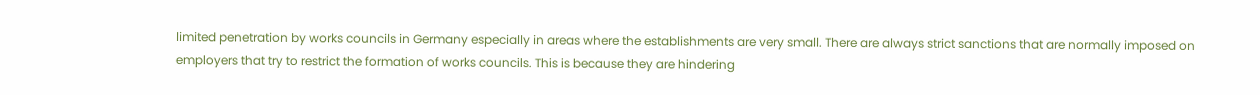limited penetration by works councils in Germany especially in areas where the establishments are very small. There are always strict sanctions that are normally imposed on employers that try to restrict the formation of works councils. This is because they are hindering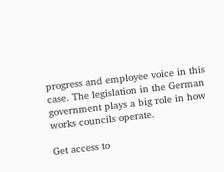progress and employee voice in this case. The legislation in the German government plays a big role in how works councils operate.

Get access to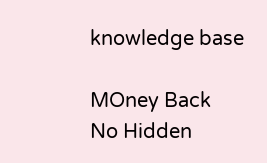knowledge base

MOney Back
No Hidden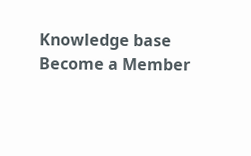Knowledge base
Become a Member